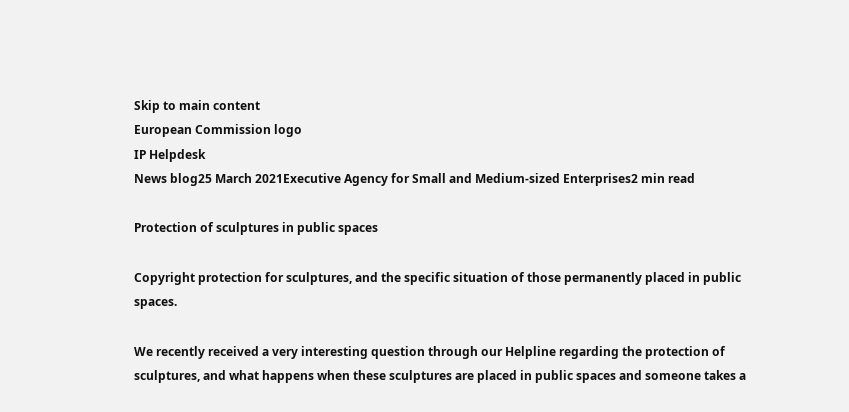Skip to main content
European Commission logo
IP Helpdesk
News blog25 March 2021Executive Agency for Small and Medium-sized Enterprises2 min read

Protection of sculptures in public spaces

Copyright protection for sculptures, and the specific situation of those permanently placed in public spaces.

We recently received a very interesting question through our Helpline regarding the protection of sculptures, and what happens when these sculptures are placed in public spaces and someone takes a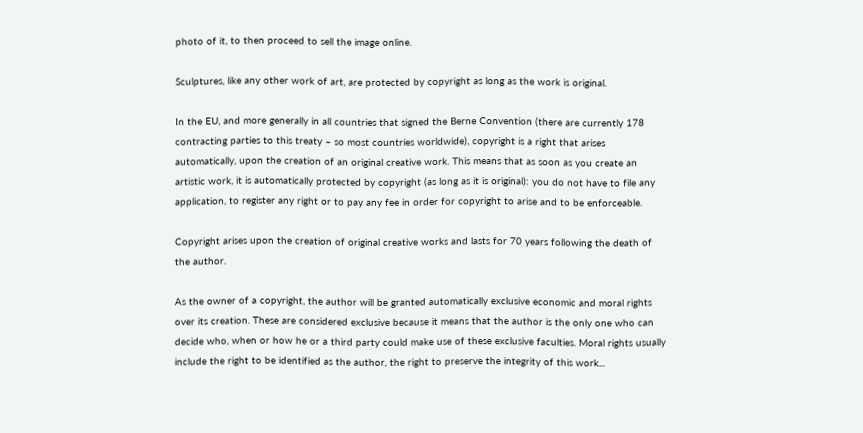photo of it, to then proceed to sell the image online.

Sculptures, like any other work of art, are protected by copyright as long as the work is original.

In the EU, and more generally in all countries that signed the Berne Convention (there are currently 178 contracting parties to this treaty – so most countries worldwide), copyright is a right that arises automatically, upon the creation of an original creative work. This means that as soon as you create an artistic work, it is automatically protected by copyright (as long as it is original): you do not have to file any application, to register any right or to pay any fee in order for copyright to arise and to be enforceable.

Copyright arises upon the creation of original creative works and lasts for 70 years following the death of the author.

As the owner of a copyright, the author will be granted automatically exclusive economic and moral rights over its creation. These are considered exclusive because it means that the author is the only one who can decide who, when or how he or a third party could make use of these exclusive faculties. Moral rights usually include the right to be identified as the author, the right to preserve the integrity of this work...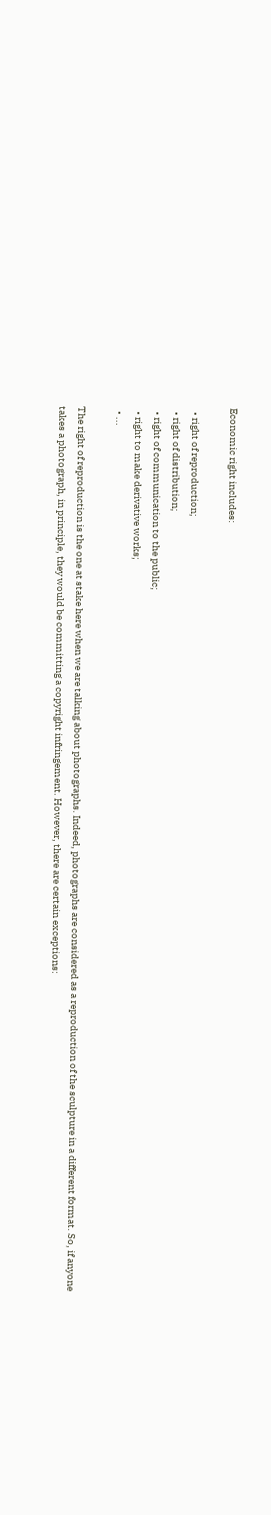Economic right includes:

  • right of reproduction;
  • right of distribution;
  • right of communication to the public;
  • right to make derivative works;
  • ...

The right of reproduction is the one at stake here when we are talking about photographs. Indeed, photographs are considered as a reproduction of the sculpture in a different format. So, if anyone takes a photograph, in principle, they would be committing a copyright infringement. However, there are certain exceptions: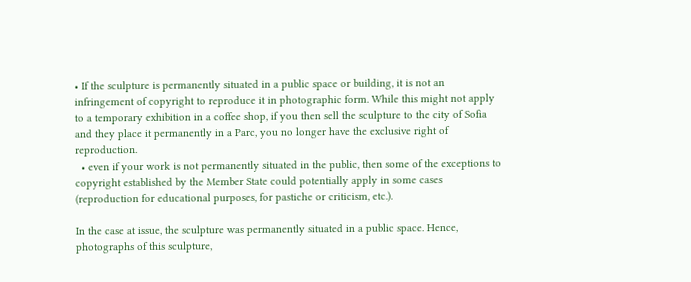• If the sculpture is permanently situated in a public space or building, it is not an infringement of copyright to reproduce it in photographic form. While this might not apply to a temporary exhibition in a coffee shop, if you then sell the sculpture to the city of Sofia and they place it permanently in a Parc, you no longer have the exclusive right of reproduction.
  • even if your work is not permanently situated in the public, then some of the exceptions to copyright established by the Member State could potentially apply in some cases (reproduction for educational purposes, for pastiche or criticism, etc.).

In the case at issue, the sculpture was permanently situated in a public space. Hence, photographs of this sculpture,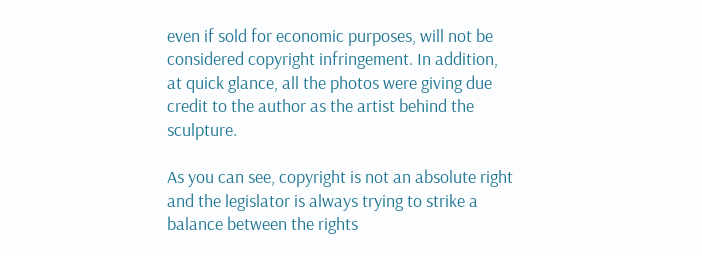even if sold for economic purposes, will not be considered copyright infringement. In addition, at quick glance, all the photos were giving due credit to the author as the artist behind the sculpture.

As you can see, copyright is not an absolute right and the legislator is always trying to strike a balance between the rights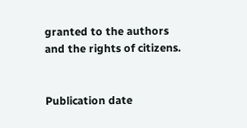granted to the authors and the rights of citizens.


Publication date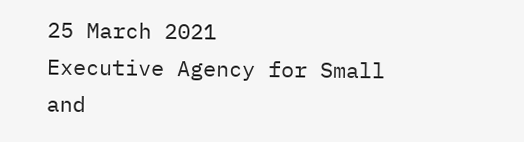25 March 2021
Executive Agency for Small and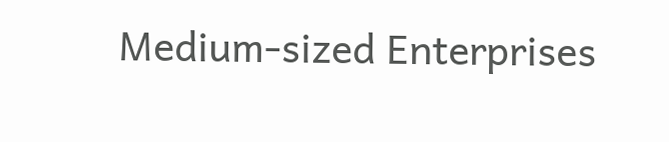Medium-sized Enterprises